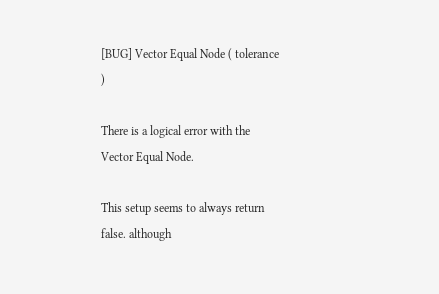[BUG] Vector Equal Node ( tolerance )

There is a logical error with the Vector Equal Node.

This setup seems to always return false. although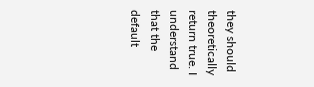they should theoretically return true. I understand that the default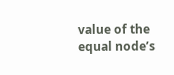value of the equal node’s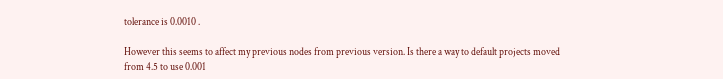tolerance is 0.0010 .

However this seems to affect my previous nodes from previous version. Is there a way to default projects moved from 4.5 to use 0.001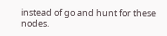instead of go and hunt for these nodes.